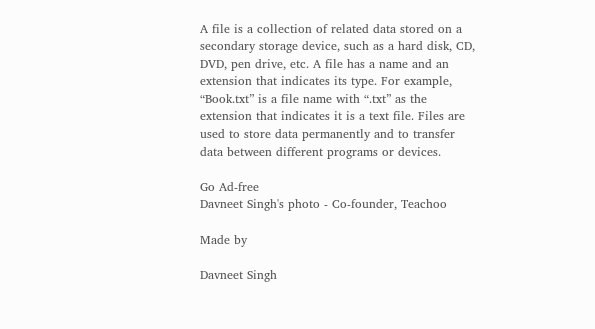A file is a collection of related data stored on a secondary storage device, such as a hard disk, CD, DVD, pen drive, etc. A file has a name and an extension that indicates its type. For example, “Book.txt” is a file name with “.txt” as the extension that indicates it is a text file. Files are used to store data permanently and to transfer data between different programs or devices.

Go Ad-free
Davneet Singh's photo - Co-founder, Teachoo

Made by

Davneet Singh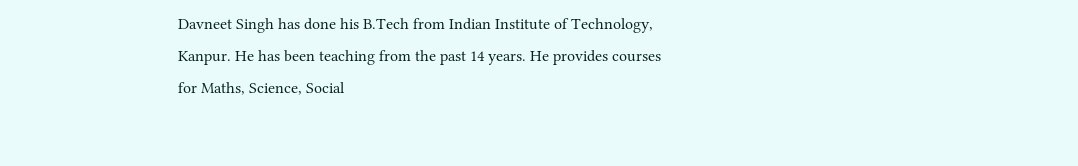Davneet Singh has done his B.Tech from Indian Institute of Technology, Kanpur. He has been teaching from the past 14 years. He provides courses for Maths, Science, Social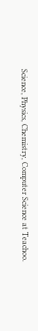Science, Physics, Chemistry, Computer Science at Teachoo.